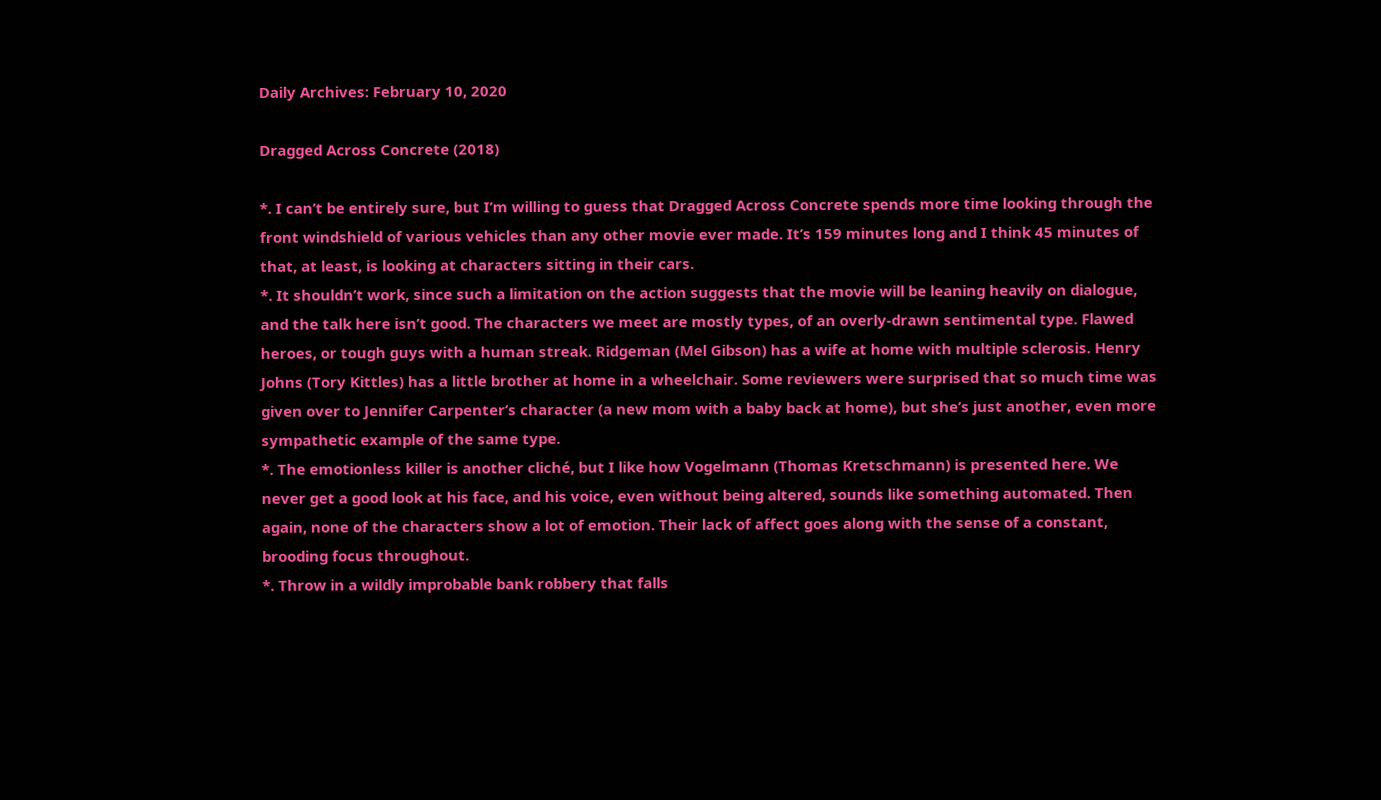Daily Archives: February 10, 2020

Dragged Across Concrete (2018)

*. I can’t be entirely sure, but I’m willing to guess that Dragged Across Concrete spends more time looking through the front windshield of various vehicles than any other movie ever made. It’s 159 minutes long and I think 45 minutes of that, at least, is looking at characters sitting in their cars.
*. It shouldn’t work, since such a limitation on the action suggests that the movie will be leaning heavily on dialogue, and the talk here isn’t good. The characters we meet are mostly types, of an overly-drawn sentimental type. Flawed heroes, or tough guys with a human streak. Ridgeman (Mel Gibson) has a wife at home with multiple sclerosis. Henry Johns (Tory Kittles) has a little brother at home in a wheelchair. Some reviewers were surprised that so much time was given over to Jennifer Carpenter’s character (a new mom with a baby back at home), but she’s just another, even more sympathetic example of the same type.
*. The emotionless killer is another cliché, but I like how Vogelmann (Thomas Kretschmann) is presented here. We never get a good look at his face, and his voice, even without being altered, sounds like something automated. Then again, none of the characters show a lot of emotion. Their lack of affect goes along with the sense of a constant, brooding focus throughout.
*. Throw in a wildly improbable bank robbery that falls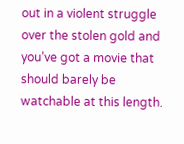out in a violent struggle over the stolen gold and you’ve got a movie that should barely be watchable at this length.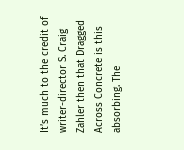It’s much to the credit of writer-director S. Craig Zahler then that Dragged Across Concrete is this absorbing. The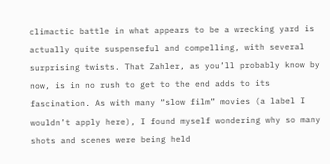climactic battle in what appears to be a wrecking yard is actually quite suspenseful and compelling, with several surprising twists. That Zahler, as you’ll probably know by now, is in no rush to get to the end adds to its fascination. As with many “slow film” movies (a label I wouldn’t apply here), I found myself wondering why so many shots and scenes were being held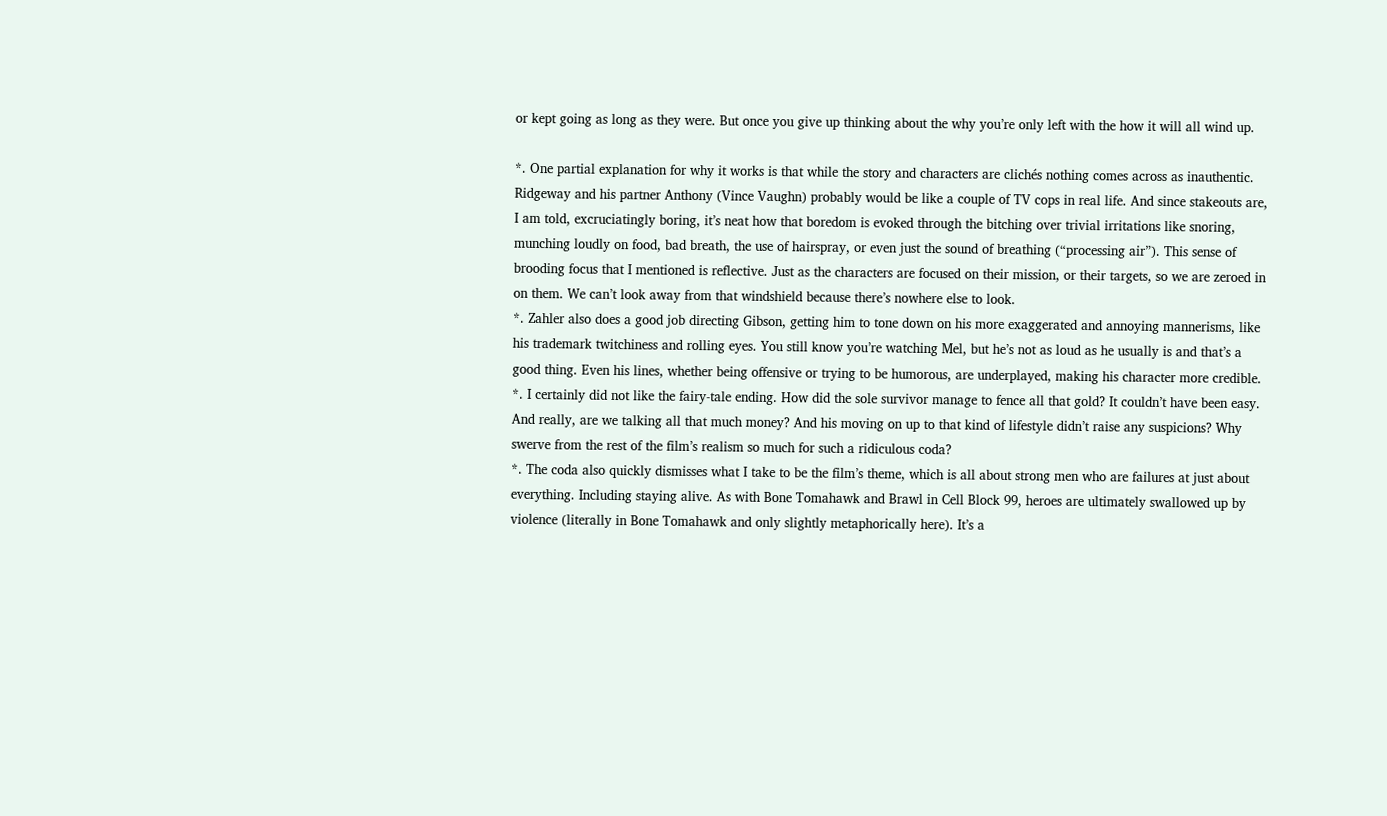or kept going as long as they were. But once you give up thinking about the why you’re only left with the how it will all wind up.

*. One partial explanation for why it works is that while the story and characters are clichés nothing comes across as inauthentic. Ridgeway and his partner Anthony (Vince Vaughn) probably would be like a couple of TV cops in real life. And since stakeouts are, I am told, excruciatingly boring, it’s neat how that boredom is evoked through the bitching over trivial irritations like snoring, munching loudly on food, bad breath, the use of hairspray, or even just the sound of breathing (“processing air”). This sense of brooding focus that I mentioned is reflective. Just as the characters are focused on their mission, or their targets, so we are zeroed in on them. We can’t look away from that windshield because there’s nowhere else to look.
*. Zahler also does a good job directing Gibson, getting him to tone down on his more exaggerated and annoying mannerisms, like his trademark twitchiness and rolling eyes. You still know you’re watching Mel, but he’s not as loud as he usually is and that’s a good thing. Even his lines, whether being offensive or trying to be humorous, are underplayed, making his character more credible.
*. I certainly did not like the fairy-tale ending. How did the sole survivor manage to fence all that gold? It couldn’t have been easy. And really, are we talking all that much money? And his moving on up to that kind of lifestyle didn’t raise any suspicions? Why swerve from the rest of the film’s realism so much for such a ridiculous coda?
*. The coda also quickly dismisses what I take to be the film’s theme, which is all about strong men who are failures at just about everything. Including staying alive. As with Bone Tomahawk and Brawl in Cell Block 99, heroes are ultimately swallowed up by violence (literally in Bone Tomahawk and only slightly metaphorically here). It’s a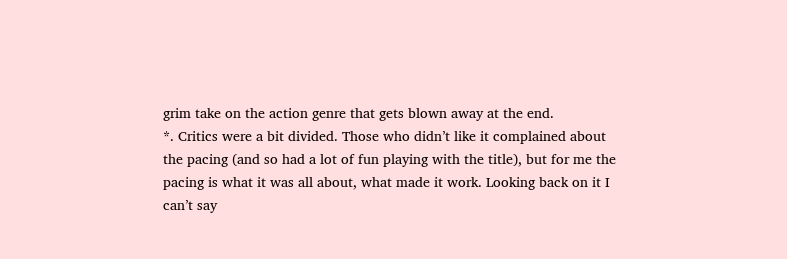grim take on the action genre that gets blown away at the end.
*. Critics were a bit divided. Those who didn’t like it complained about the pacing (and so had a lot of fun playing with the title), but for me the pacing is what it was all about, what made it work. Looking back on it I can’t say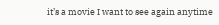it’s a movie I want to see again anytime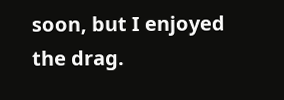soon, but I enjoyed the drag.